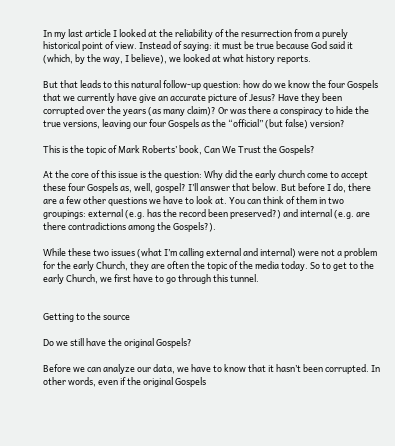In my last article I looked at the reliability of the resurrection from a purely historical point of view. Instead of saying: it must be true because God said it (which, by the way, I believe), we looked at what history reports.

But that leads to this natural follow-up question: how do we know the four Gospels that we currently have give an accurate picture of Jesus? Have they been corrupted over the years (as many claim)? Or was there a conspiracy to hide the true versions, leaving our four Gospels as the “official” (but false) version?

This is the topic of Mark Roberts’ book, Can We Trust the Gospels?

At the core of this issue is the question: Why did the early church come to accept these four Gospels as, well, gospel? I’ll answer that below. But before I do, there are a few other questions we have to look at. You can think of them in two groupings: external (e.g. has the record been preserved?) and internal (e.g. are there contradictions among the Gospels?).

While these two issues (what I’m calling external and internal) were not a problem for the early Church, they are often the topic of the media today. So to get to the early Church, we first have to go through this tunnel.


Getting to the source

Do we still have the original Gospels?

Before we can analyze our data, we have to know that it hasn’t been corrupted. In other words, even if the original Gospels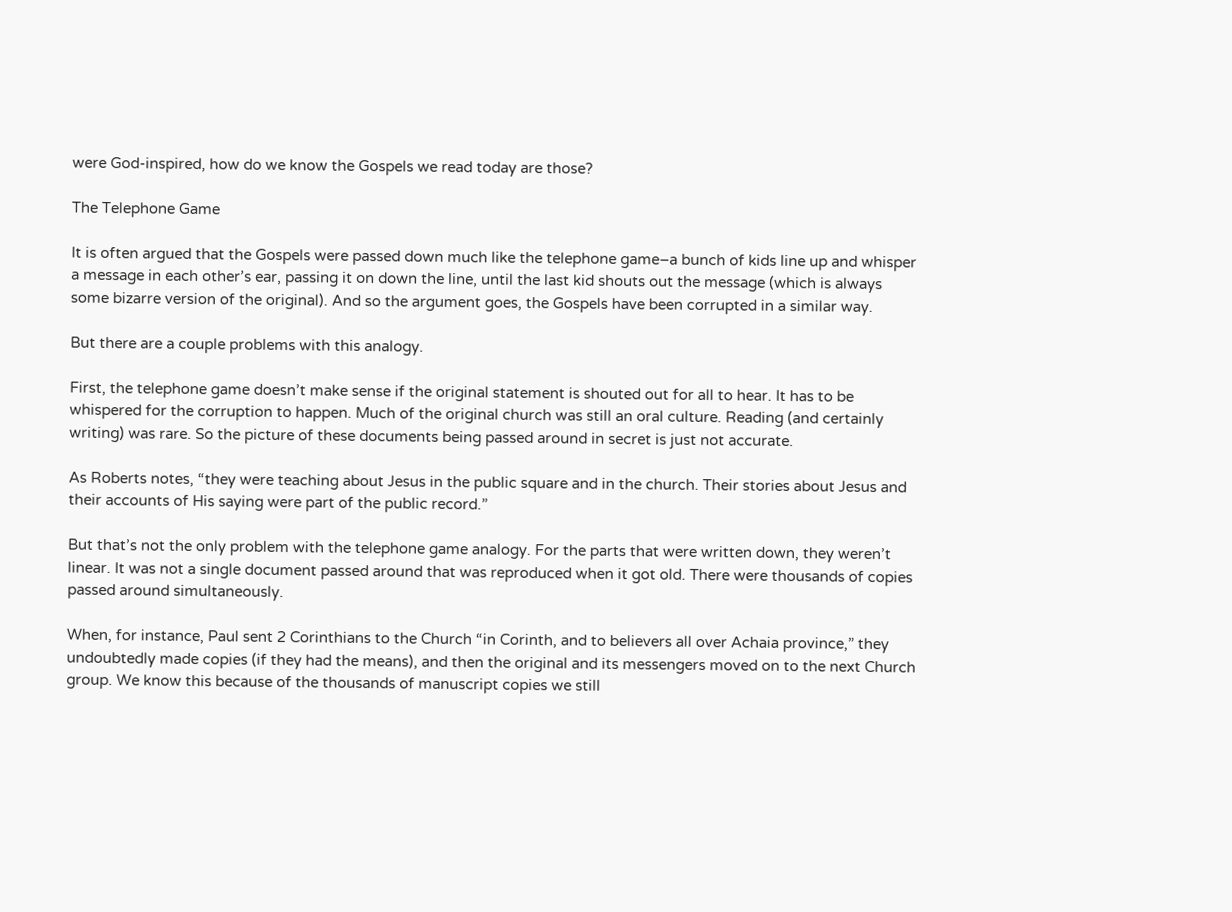were God-inspired, how do we know the Gospels we read today are those?

The Telephone Game

It is often argued that the Gospels were passed down much like the telephone game–a bunch of kids line up and whisper a message in each other’s ear, passing it on down the line, until the last kid shouts out the message (which is always some bizarre version of the original). And so the argument goes, the Gospels have been corrupted in a similar way.

But there are a couple problems with this analogy.

First, the telephone game doesn’t make sense if the original statement is shouted out for all to hear. It has to be whispered for the corruption to happen. Much of the original church was still an oral culture. Reading (and certainly writing) was rare. So the picture of these documents being passed around in secret is just not accurate.

As Roberts notes, “they were teaching about Jesus in the public square and in the church. Their stories about Jesus and their accounts of His saying were part of the public record.”

But that’s not the only problem with the telephone game analogy. For the parts that were written down, they weren’t linear. It was not a single document passed around that was reproduced when it got old. There were thousands of copies passed around simultaneously.

When, for instance, Paul sent 2 Corinthians to the Church “in Corinth, and to believers all over Achaia province,” they undoubtedly made copies (if they had the means), and then the original and its messengers moved on to the next Church group. We know this because of the thousands of manuscript copies we still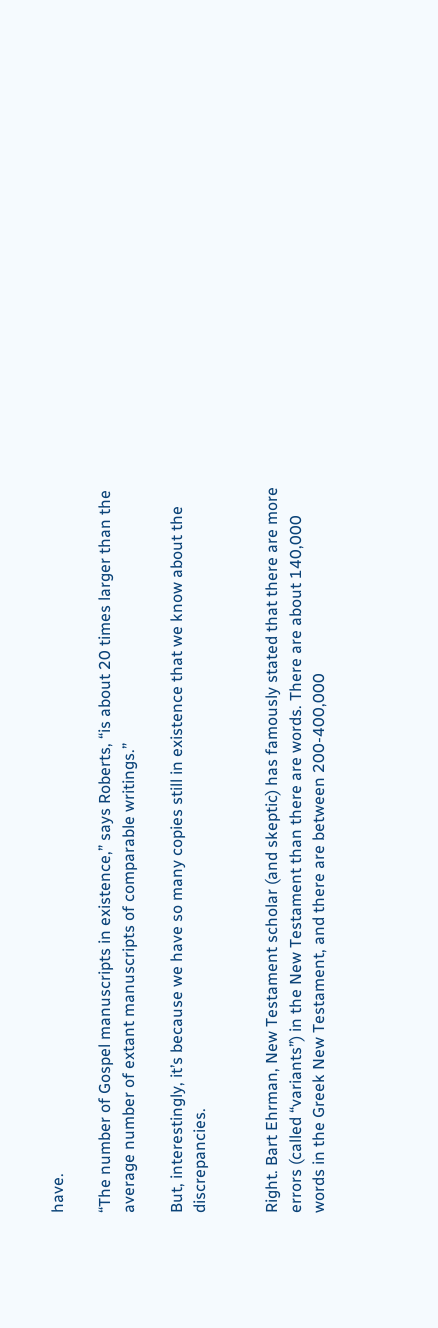have.

“The number of Gospel manuscripts in existence,” says Roberts, “is about 20 times larger than the average number of extant manuscripts of comparable writings.”

But, interestingly, it’s because we have so many copies still in existence that we know about the discrepancies.


Right. Bart Ehrman, New Testament scholar (and skeptic) has famously stated that there are more errors (called “variants”) in the New Testament than there are words. There are about 140,000 words in the Greek New Testament, and there are between 200-400,000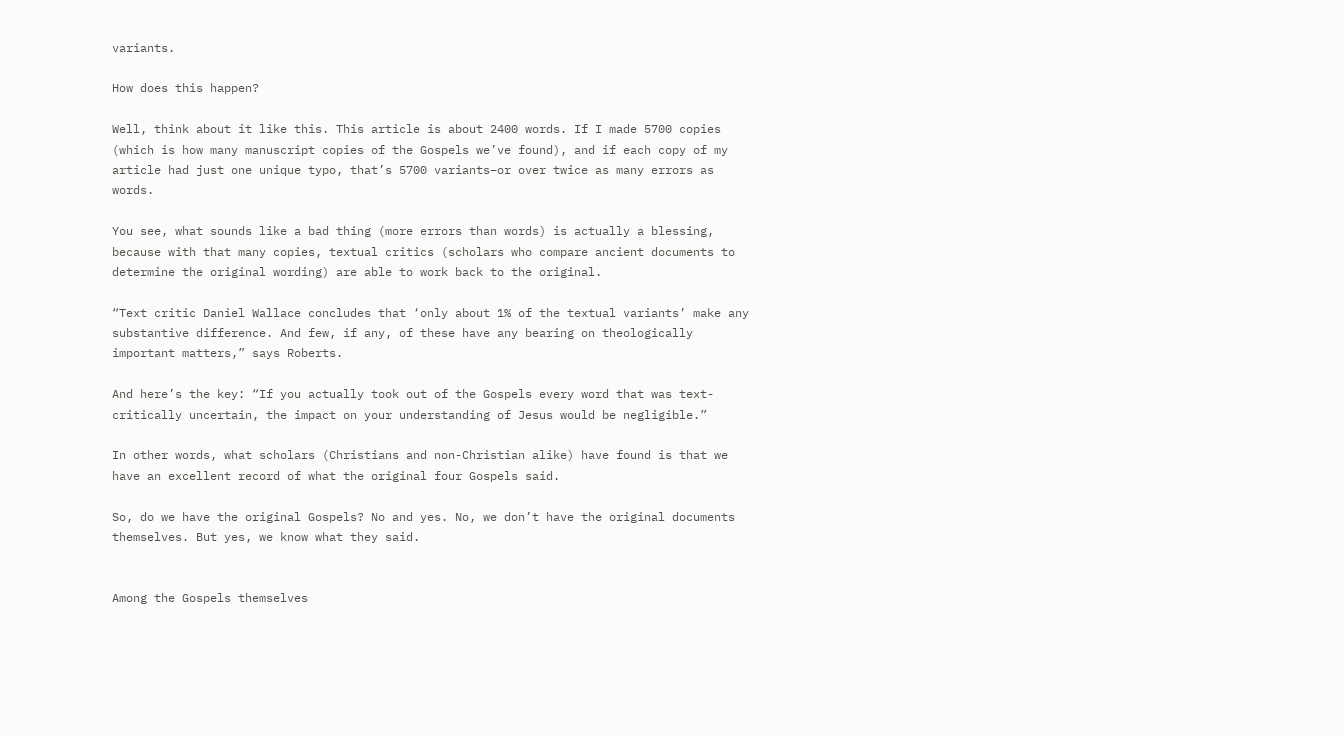variants.

How does this happen?

Well, think about it like this. This article is about 2400 words. If I made 5700 copies (which is how many manuscript copies of the Gospels we’ve found), and if each copy of my article had just one unique typo, that’s 5700 variants–or over twice as many errors as words.

You see, what sounds like a bad thing (more errors than words) is actually a blessing, because with that many copies, textual critics (scholars who compare ancient documents to determine the original wording) are able to work back to the original.

“Text critic Daniel Wallace concludes that ‘only about 1% of the textual variants’ make any substantive difference. And few, if any, of these have any bearing on theologically important matters,” says Roberts.

And here’s the key: “If you actually took out of the Gospels every word that was text-critically uncertain, the impact on your understanding of Jesus would be negligible.”

In other words, what scholars (Christians and non-Christian alike) have found is that we have an excellent record of what the original four Gospels said.

So, do we have the original Gospels? No and yes. No, we don’t have the original documents themselves. But yes, we know what they said.


Among the Gospels themselves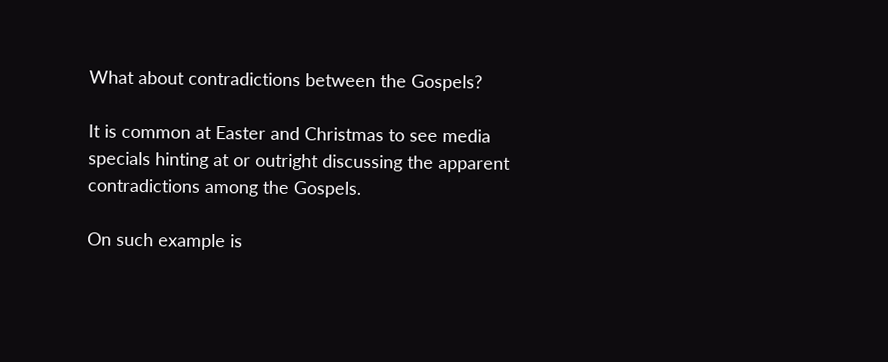What about contradictions between the Gospels?

It is common at Easter and Christmas to see media specials hinting at or outright discussing the apparent contradictions among the Gospels.

On such example is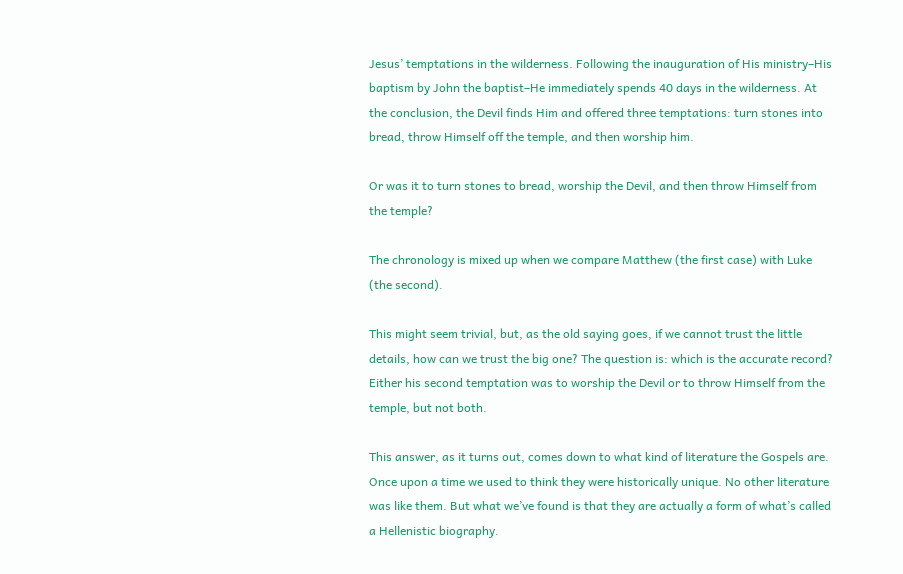Jesus’ temptations in the wilderness. Following the inauguration of His ministry–His baptism by John the baptist–He immediately spends 40 days in the wilderness. At the conclusion, the Devil finds Him and offered three temptations: turn stones into bread, throw Himself off the temple, and then worship him.

Or was it to turn stones to bread, worship the Devil, and then throw Himself from the temple?

The chronology is mixed up when we compare Matthew (the first case) with Luke (the second).

This might seem trivial, but, as the old saying goes, if we cannot trust the little details, how can we trust the big one? The question is: which is the accurate record? Either his second temptation was to worship the Devil or to throw Himself from the temple, but not both.

This answer, as it turns out, comes down to what kind of literature the Gospels are. Once upon a time we used to think they were historically unique. No other literature was like them. But what we’ve found is that they are actually a form of what’s called a Hellenistic biography.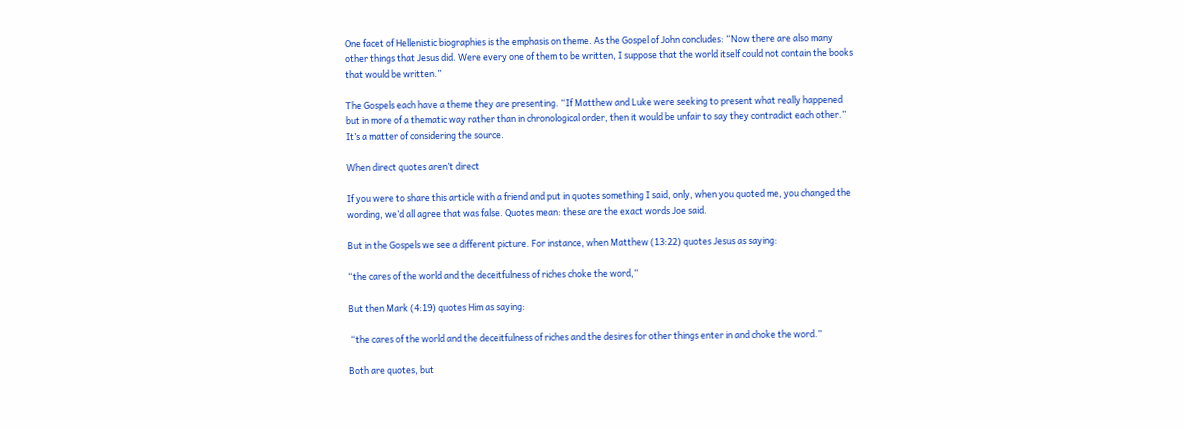One facet of Hellenistic biographies is the emphasis on theme. As the Gospel of John concludes: “Now there are also many other things that Jesus did. Were every one of them to be written, I suppose that the world itself could not contain the books that would be written.”

The Gospels each have a theme they are presenting. “If Matthew and Luke were seeking to present what really happened but in more of a thematic way rather than in chronological order, then it would be unfair to say they contradict each other.” It’s a matter of considering the source.

When direct quotes aren’t direct

If you were to share this article with a friend and put in quotes something I said, only, when you quoted me, you changed the wording, we’d all agree that was false. Quotes mean: these are the exact words Joe said.

But in the Gospels we see a different picture. For instance, when Matthew (13:22) quotes Jesus as saying:

“the cares of the world and the deceitfulness of riches choke the word,”

But then Mark (4:19) quotes Him as saying:

 “the cares of the world and the deceitfulness of riches and the desires for other things enter in and choke the word.”

Both are quotes, but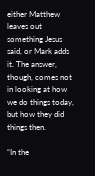either Matthew leaves out something Jesus said, or Mark adds it. The answer, though, comes not in looking at how we do things today, but how they did things then.

“In the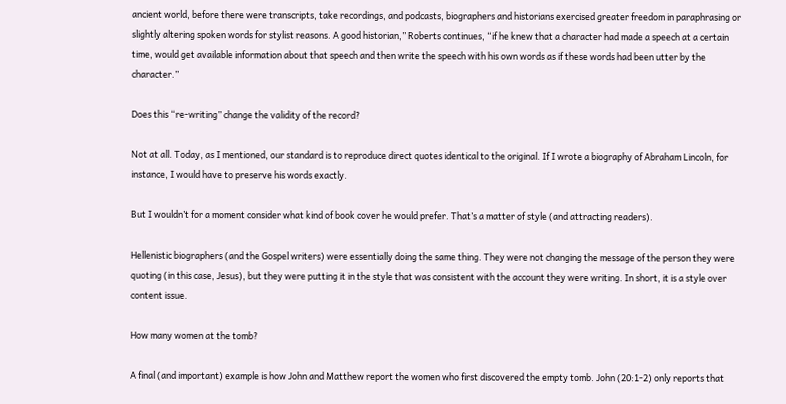ancient world, before there were transcripts, take recordings, and podcasts, biographers and historians exercised greater freedom in paraphrasing or slightly altering spoken words for stylist reasons. A good historian,” Roberts continues, “if he knew that a character had made a speech at a certain time, would get available information about that speech and then write the speech with his own words as if these words had been utter by the character.”

Does this “re-writing” change the validity of the record?

Not at all. Today, as I mentioned, our standard is to reproduce direct quotes identical to the original. If I wrote a biography of Abraham Lincoln, for instance, I would have to preserve his words exactly.

But I wouldn’t for a moment consider what kind of book cover he would prefer. That’s a matter of style (and attracting readers).

Hellenistic biographers (and the Gospel writers) were essentially doing the same thing. They were not changing the message of the person they were quoting (in this case, Jesus), but they were putting it in the style that was consistent with the account they were writing. In short, it is a style over content issue.

How many women at the tomb?

A final (and important) example is how John and Matthew report the women who first discovered the empty tomb. John (20:1-2) only reports that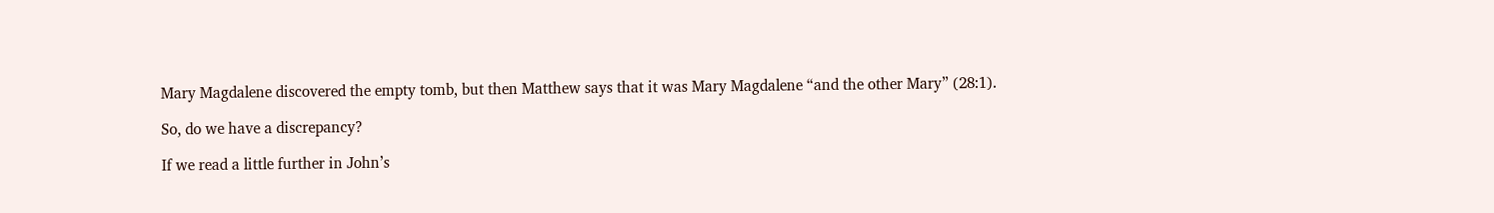Mary Magdalene discovered the empty tomb, but then Matthew says that it was Mary Magdalene “and the other Mary” (28:1).

So, do we have a discrepancy?

If we read a little further in John’s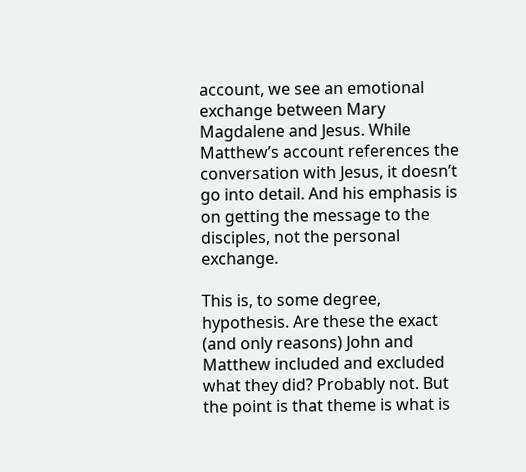account, we see an emotional exchange between Mary Magdalene and Jesus. While Matthew’s account references the conversation with Jesus, it doesn’t go into detail. And his emphasis is on getting the message to the disciples, not the personal exchange.

This is, to some degree, hypothesis. Are these the exact (and only reasons) John and Matthew included and excluded what they did? Probably not. But the point is that theme is what is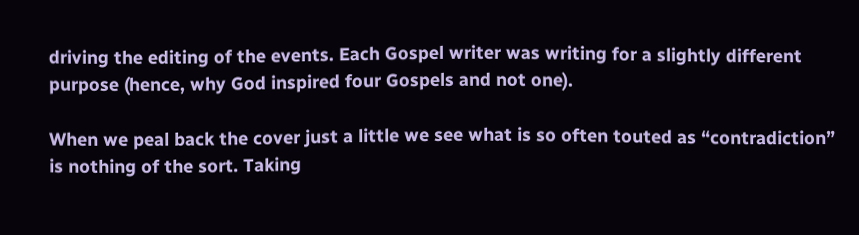driving the editing of the events. Each Gospel writer was writing for a slightly different purpose (hence, why God inspired four Gospels and not one).

When we peal back the cover just a little we see what is so often touted as “contradiction” is nothing of the sort. Taking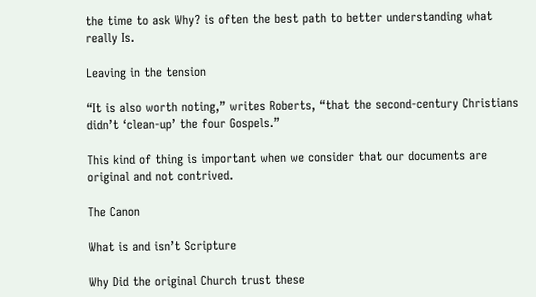the time to ask Why? is often the best path to better understanding what really Is.

Leaving in the tension

“It is also worth noting,” writes Roberts, “that the second-century Christians didn’t ‘clean-up’ the four Gospels.”

This kind of thing is important when we consider that our documents are original and not contrived.

The Canon

What is and isn’t Scripture

Why Did the original Church trust these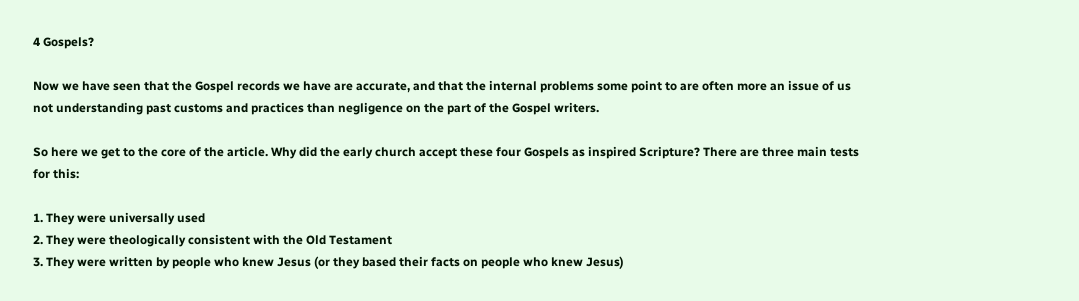4 Gospels?

Now we have seen that the Gospel records we have are accurate, and that the internal problems some point to are often more an issue of us not understanding past customs and practices than negligence on the part of the Gospel writers.

So here we get to the core of the article. Why did the early church accept these four Gospels as inspired Scripture? There are three main tests for this:

1. They were universally used
2. They were theologically consistent with the Old Testament
3. They were written by people who knew Jesus (or they based their facts on people who knew Jesus)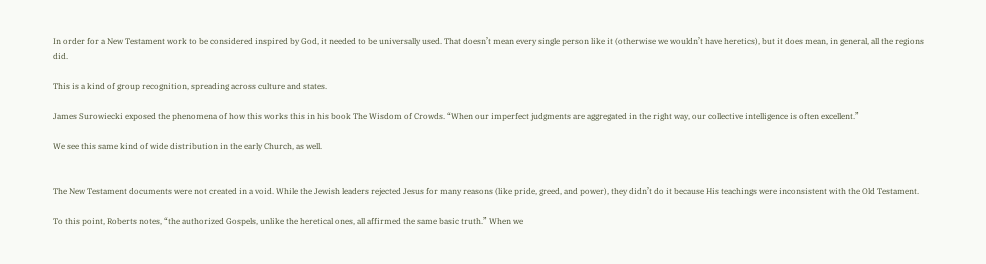In order for a New Testament work to be considered inspired by God, it needed to be universally used. That doesn’t mean every single person like it (otherwise we wouldn’t have heretics), but it does mean, in general, all the regions did.

This is a kind of group recognition, spreading across culture and states.

James Surowiecki exposed the phenomena of how this works this in his book The Wisdom of Crowds. “When our imperfect judgments are aggregated in the right way, our collective intelligence is often excellent.”

We see this same kind of wide distribution in the early Church, as well.


The New Testament documents were not created in a void. While the Jewish leaders rejected Jesus for many reasons (like pride, greed, and power), they didn’t do it because His teachings were inconsistent with the Old Testament.

To this point, Roberts notes, “the authorized Gospels, unlike the heretical ones, all affirmed the same basic truth.” When we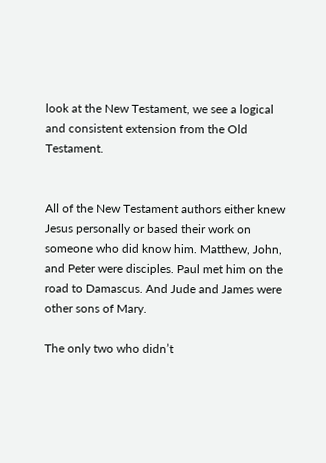look at the New Testament, we see a logical and consistent extension from the Old Testament.


All of the New Testament authors either knew Jesus personally or based their work on someone who did know him. Matthew, John, and Peter were disciples. Paul met him on the road to Damascus. And Jude and James were other sons of Mary.

The only two who didn’t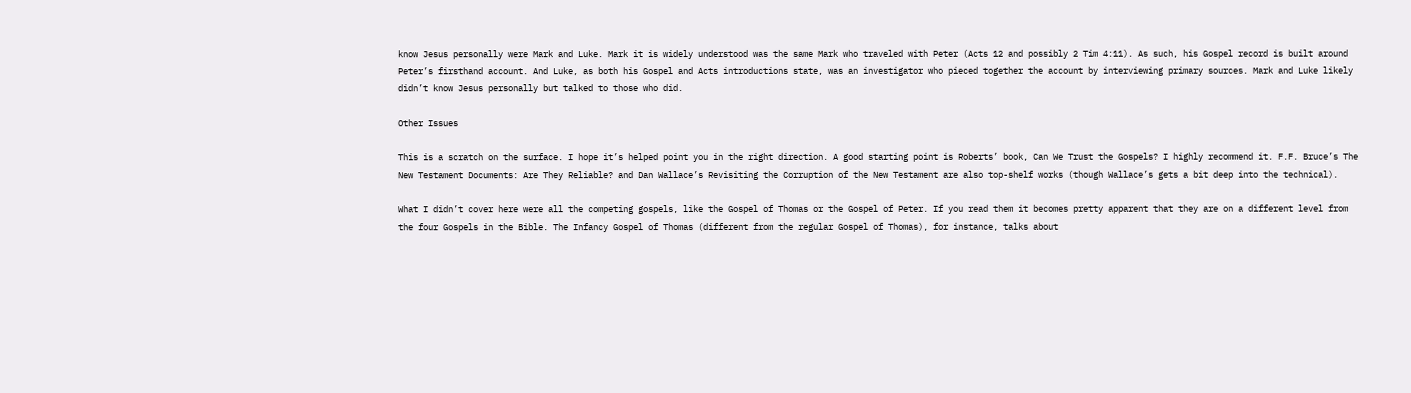know Jesus personally were Mark and Luke. Mark it is widely understood was the same Mark who traveled with Peter (Acts 12 and possibly 2 Tim 4:11). As such, his Gospel record is built around Peter’s firsthand account. And Luke, as both his Gospel and Acts introductions state, was an investigator who pieced together the account by interviewing primary sources. Mark and Luke likely didn’t know Jesus personally but talked to those who did.

Other Issues

This is a scratch on the surface. I hope it’s helped point you in the right direction. A good starting point is Roberts’ book, Can We Trust the Gospels? I highly recommend it. F.F. Bruce’s The New Testament Documents: Are They Reliable? and Dan Wallace’s Revisiting the Corruption of the New Testament are also top-shelf works (though Wallace’s gets a bit deep into the technical).

What I didn’t cover here were all the competing gospels, like the Gospel of Thomas or the Gospel of Peter. If you read them it becomes pretty apparent that they are on a different level from the four Gospels in the Bible. The Infancy Gospel of Thomas (different from the regular Gospel of Thomas), for instance, talks about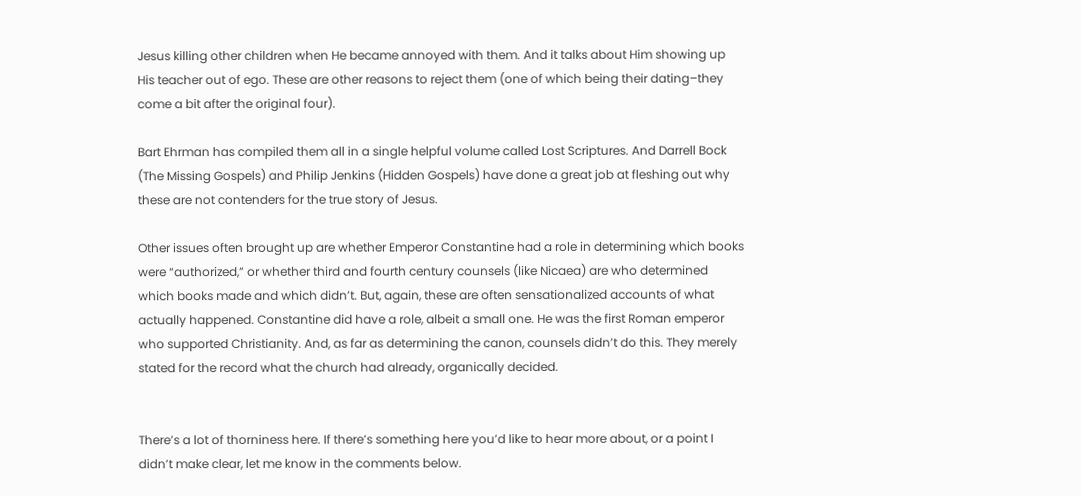Jesus killing other children when He became annoyed with them. And it talks about Him showing up His teacher out of ego. These are other reasons to reject them (one of which being their dating–they come a bit after the original four).

Bart Ehrman has compiled them all in a single helpful volume called Lost Scriptures. And Darrell Bock (The Missing Gospels) and Philip Jenkins (Hidden Gospels) have done a great job at fleshing out why these are not contenders for the true story of Jesus.

Other issues often brought up are whether Emperor Constantine had a role in determining which books were “authorized,” or whether third and fourth century counsels (like Nicaea) are who determined which books made and which didn’t. But, again, these are often sensationalized accounts of what actually happened. Constantine did have a role, albeit a small one. He was the first Roman emperor who supported Christianity. And, as far as determining the canon, counsels didn’t do this. They merely stated for the record what the church had already, organically decided.


There’s a lot of thorniness here. If there’s something here you’d like to hear more about, or a point I didn’t make clear, let me know in the comments below.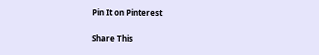Pin It on Pinterest

Share This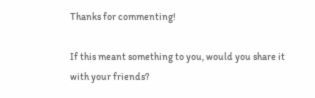Thanks for commenting!

If this meant something to you, would you share it with your friends?